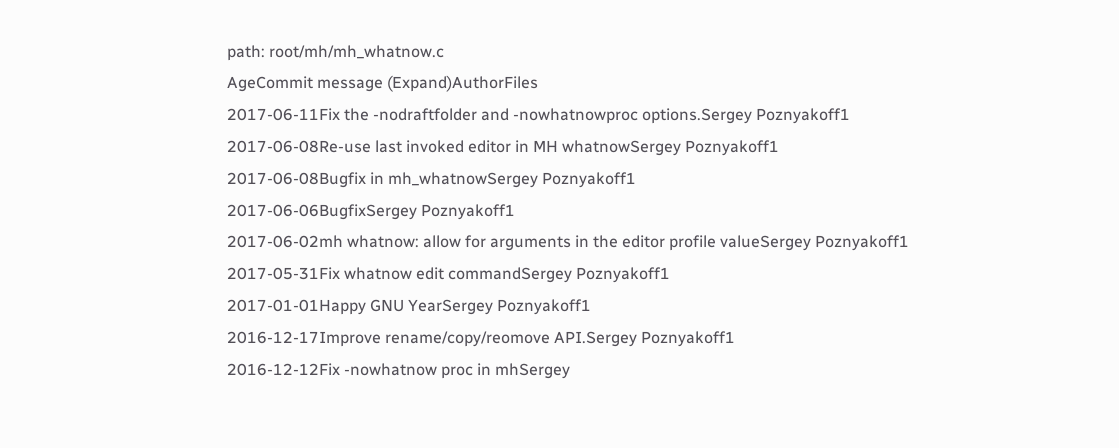path: root/mh/mh_whatnow.c
AgeCommit message (Expand)AuthorFiles
2017-06-11Fix the -nodraftfolder and -nowhatnowproc options.Sergey Poznyakoff1
2017-06-08Re-use last invoked editor in MH whatnowSergey Poznyakoff1
2017-06-08Bugfix in mh_whatnowSergey Poznyakoff1
2017-06-06BugfixSergey Poznyakoff1
2017-06-02mh whatnow: allow for arguments in the editor profile valueSergey Poznyakoff1
2017-05-31Fix whatnow edit commandSergey Poznyakoff1
2017-01-01Happy GNU YearSergey Poznyakoff1
2016-12-17Improve rename/copy/reomove API.Sergey Poznyakoff1
2016-12-12Fix -nowhatnow proc in mhSergey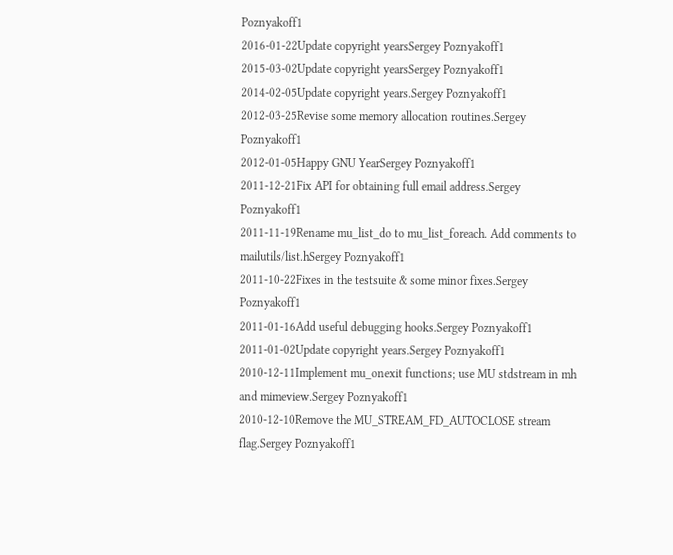Poznyakoff1
2016-01-22Update copyright yearsSergey Poznyakoff1
2015-03-02Update copyright yearsSergey Poznyakoff1
2014-02-05Update copyright years.Sergey Poznyakoff1
2012-03-25Revise some memory allocation routines.Sergey Poznyakoff1
2012-01-05Happy GNU YearSergey Poznyakoff1
2011-12-21Fix API for obtaining full email address.Sergey Poznyakoff1
2011-11-19Rename mu_list_do to mu_list_foreach. Add comments to mailutils/list.hSergey Poznyakoff1
2011-10-22Fixes in the testsuite & some minor fixes.Sergey Poznyakoff1
2011-01-16Add useful debugging hooks.Sergey Poznyakoff1
2011-01-02Update copyright years.Sergey Poznyakoff1
2010-12-11Implement mu_onexit functions; use MU stdstream in mh and mimeview.Sergey Poznyakoff1
2010-12-10Remove the MU_STREAM_FD_AUTOCLOSE stream flag.Sergey Poznyakoff1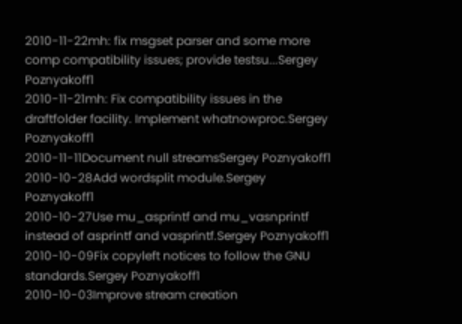2010-11-22mh: fix msgset parser and some more comp compatibility issues; provide testsu...Sergey Poznyakoff1
2010-11-21mh: Fix compatibility issues in the draftfolder facility. Implement whatnowproc.Sergey Poznyakoff1
2010-11-11Document null streamsSergey Poznyakoff1
2010-10-28Add wordsplit module.Sergey Poznyakoff1
2010-10-27Use mu_asprintf and mu_vasnprintf instead of asprintf and vasprintf.Sergey Poznyakoff1
2010-10-09Fix copyleft notices to follow the GNU standards.Sergey Poznyakoff1
2010-10-03Improve stream creation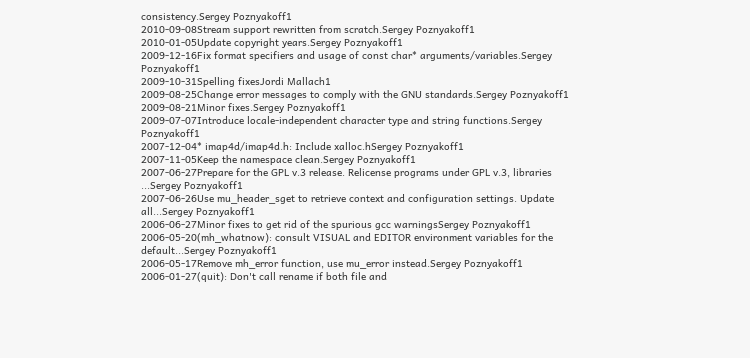consistency.Sergey Poznyakoff1
2010-09-08Stream support rewritten from scratch.Sergey Poznyakoff1
2010-01-05Update copyright years.Sergey Poznyakoff1
2009-12-16Fix format specifiers and usage of const char* arguments/variables.Sergey Poznyakoff1
2009-10-31Spelling fixesJordi Mallach1
2009-08-25Change error messages to comply with the GNU standards.Sergey Poznyakoff1
2009-08-21Minor fixes.Sergey Poznyakoff1
2009-07-07Introduce locale-independent character type and string functions.Sergey Poznyakoff1
2007-12-04* imap4d/imap4d.h: Include xalloc.hSergey Poznyakoff1
2007-11-05Keep the namespace clean.Sergey Poznyakoff1
2007-06-27Prepare for the GPL v.3 release. Relicense programs under GPL v.3, libraries ...Sergey Poznyakoff1
2007-06-26Use mu_header_sget to retrieve context and configuration settings. Update all...Sergey Poznyakoff1
2006-06-27Minor fixes to get rid of the spurious gcc warningsSergey Poznyakoff1
2006-05-20(mh_whatnow): consult VISUAL and EDITOR environment variables for the default...Sergey Poznyakoff1
2006-05-17Remove mh_error function, use mu_error instead.Sergey Poznyakoff1
2006-01-27(quit): Don't call rename if both file and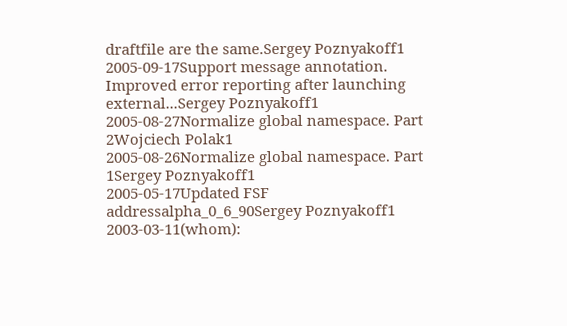draftfile are the same.Sergey Poznyakoff1
2005-09-17Support message annotation. Improved error reporting after launching external...Sergey Poznyakoff1
2005-08-27Normalize global namespace. Part 2Wojciech Polak1
2005-08-26Normalize global namespace. Part 1Sergey Poznyakoff1
2005-05-17Updated FSF addressalpha_0_6_90Sergey Poznyakoff1
2003-03-11(whom):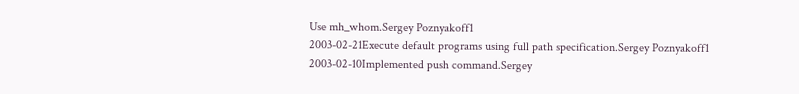Use mh_whom.Sergey Poznyakoff1
2003-02-21Execute default programs using full path specification.Sergey Poznyakoff1
2003-02-10Implemented push command.Sergey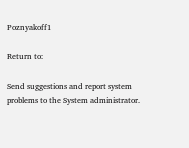Poznyakoff1

Return to:

Send suggestions and report system problems to the System administrator.